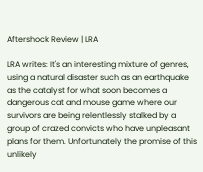Aftershock Review | LRA

LRA writes: It's an interesting mixture of genres, using a natural disaster such as an earthquake as the catalyst for what soon becomes a dangerous cat and mouse game where our survivors are being relentlessly stalked by a group of crazed convicts who have unpleasant plans for them. Unfortunately the promise of this unlikely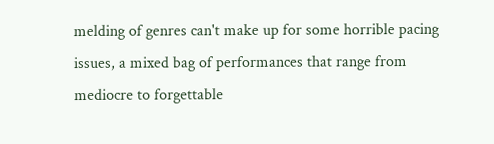melding of genres can't make up for some horrible pacing issues, a mixed bag of performances that range from mediocre to forgettable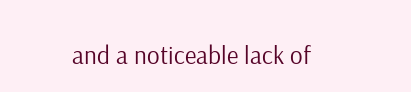and a noticeable lack of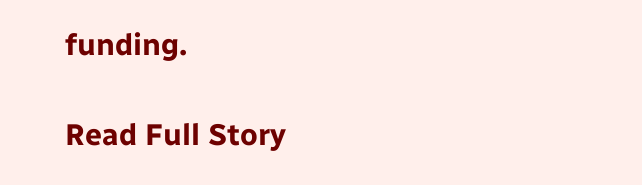funding.

Read Full Story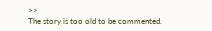>>
The story is too old to be commented.